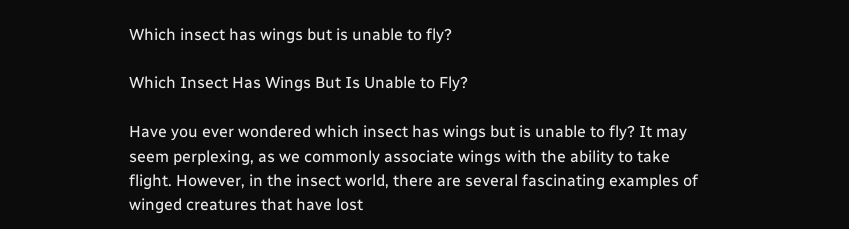Which insect has wings but is unable to fly?

Which Insect Has Wings But Is Unable to Fly?

Have you ever wondered which insect has wings but is unable to fly? It may seem perplexing, as we commonly associate wings with the ability to take flight. However, in the insect world, there are several fascinating examples of winged creatures that have lost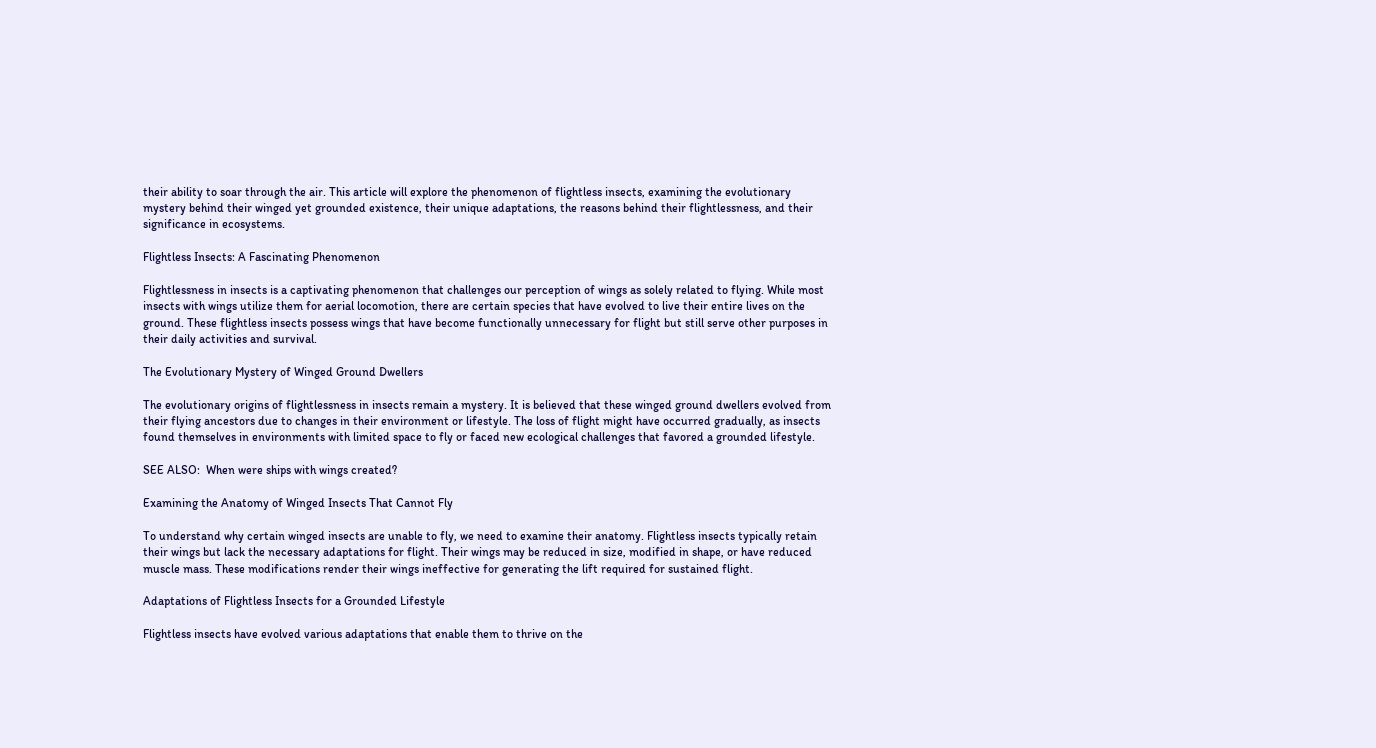their ability to soar through the air. This article will explore the phenomenon of flightless insects, examining the evolutionary mystery behind their winged yet grounded existence, their unique adaptations, the reasons behind their flightlessness, and their significance in ecosystems.

Flightless Insects: A Fascinating Phenomenon

Flightlessness in insects is a captivating phenomenon that challenges our perception of wings as solely related to flying. While most insects with wings utilize them for aerial locomotion, there are certain species that have evolved to live their entire lives on the ground. These flightless insects possess wings that have become functionally unnecessary for flight but still serve other purposes in their daily activities and survival.

The Evolutionary Mystery of Winged Ground Dwellers

The evolutionary origins of flightlessness in insects remain a mystery. It is believed that these winged ground dwellers evolved from their flying ancestors due to changes in their environment or lifestyle. The loss of flight might have occurred gradually, as insects found themselves in environments with limited space to fly or faced new ecological challenges that favored a grounded lifestyle.

SEE ALSO:  When were ships with wings created?

Examining the Anatomy of Winged Insects That Cannot Fly

To understand why certain winged insects are unable to fly, we need to examine their anatomy. Flightless insects typically retain their wings but lack the necessary adaptations for flight. Their wings may be reduced in size, modified in shape, or have reduced muscle mass. These modifications render their wings ineffective for generating the lift required for sustained flight.

Adaptations of Flightless Insects for a Grounded Lifestyle

Flightless insects have evolved various adaptations that enable them to thrive on the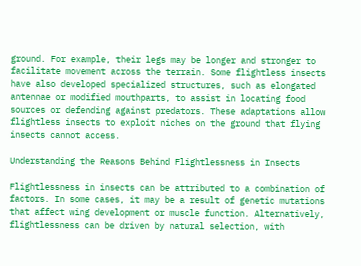ground. For example, their legs may be longer and stronger to facilitate movement across the terrain. Some flightless insects have also developed specialized structures, such as elongated antennae or modified mouthparts, to assist in locating food sources or defending against predators. These adaptations allow flightless insects to exploit niches on the ground that flying insects cannot access.

Understanding the Reasons Behind Flightlessness in Insects

Flightlessness in insects can be attributed to a combination of factors. In some cases, it may be a result of genetic mutations that affect wing development or muscle function. Alternatively, flightlessness can be driven by natural selection, with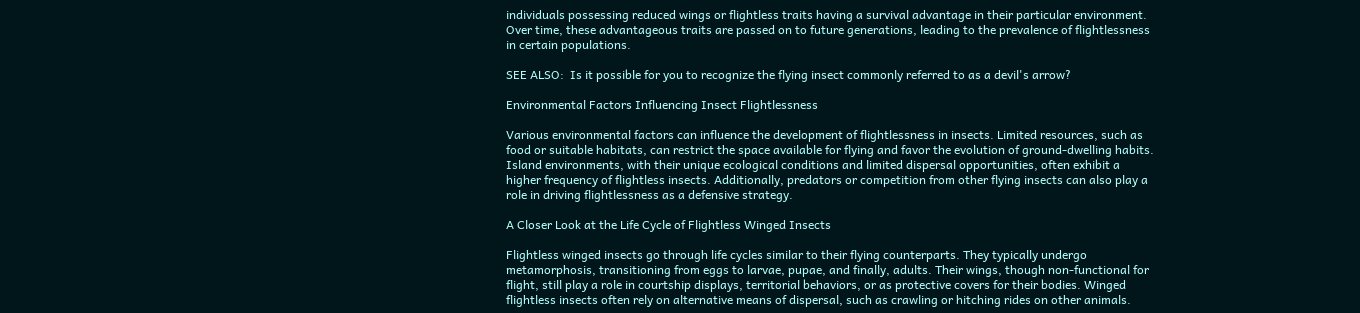individuals possessing reduced wings or flightless traits having a survival advantage in their particular environment. Over time, these advantageous traits are passed on to future generations, leading to the prevalence of flightlessness in certain populations.

SEE ALSO:  Is it possible for you to recognize the flying insect commonly referred to as a devil's arrow?

Environmental Factors Influencing Insect Flightlessness

Various environmental factors can influence the development of flightlessness in insects. Limited resources, such as food or suitable habitats, can restrict the space available for flying and favor the evolution of ground-dwelling habits. Island environments, with their unique ecological conditions and limited dispersal opportunities, often exhibit a higher frequency of flightless insects. Additionally, predators or competition from other flying insects can also play a role in driving flightlessness as a defensive strategy.

A Closer Look at the Life Cycle of Flightless Winged Insects

Flightless winged insects go through life cycles similar to their flying counterparts. They typically undergo metamorphosis, transitioning from eggs to larvae, pupae, and finally, adults. Their wings, though non-functional for flight, still play a role in courtship displays, territorial behaviors, or as protective covers for their bodies. Winged flightless insects often rely on alternative means of dispersal, such as crawling or hitching rides on other animals.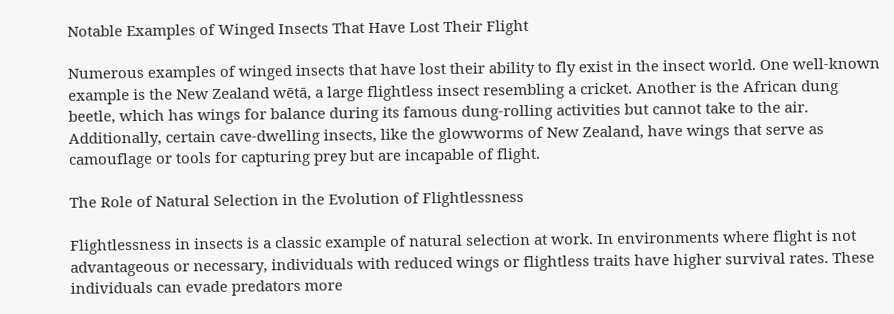Notable Examples of Winged Insects That Have Lost Their Flight

Numerous examples of winged insects that have lost their ability to fly exist in the insect world. One well-known example is the New Zealand wētā, a large flightless insect resembling a cricket. Another is the African dung beetle, which has wings for balance during its famous dung-rolling activities but cannot take to the air. Additionally, certain cave-dwelling insects, like the glowworms of New Zealand, have wings that serve as camouflage or tools for capturing prey but are incapable of flight.

The Role of Natural Selection in the Evolution of Flightlessness

Flightlessness in insects is a classic example of natural selection at work. In environments where flight is not advantageous or necessary, individuals with reduced wings or flightless traits have higher survival rates. These individuals can evade predators more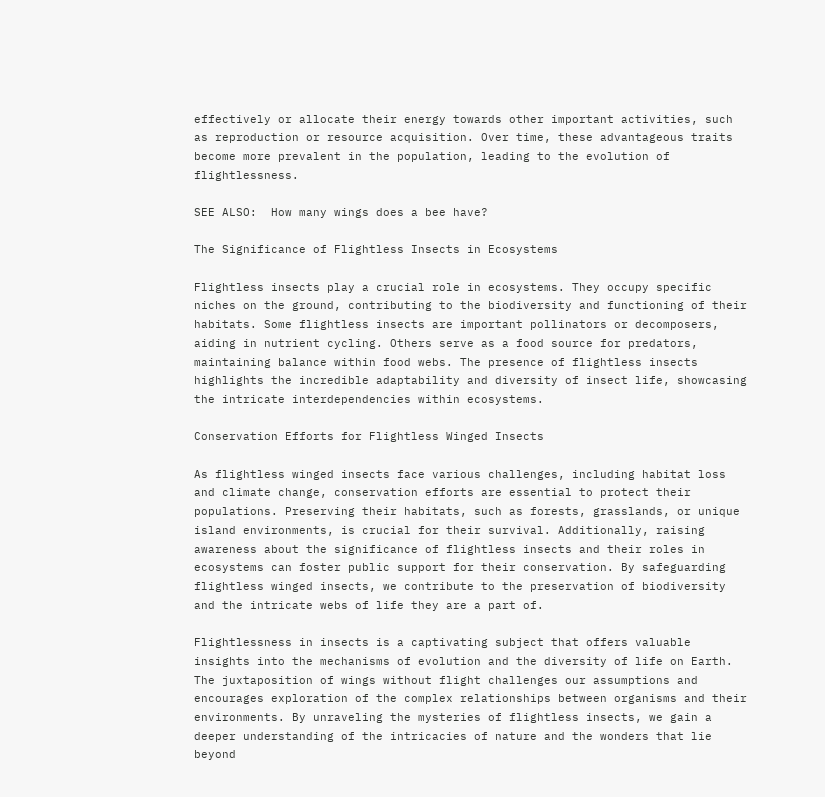effectively or allocate their energy towards other important activities, such as reproduction or resource acquisition. Over time, these advantageous traits become more prevalent in the population, leading to the evolution of flightlessness.

SEE ALSO:  How many wings does a bee have?

The Significance of Flightless Insects in Ecosystems

Flightless insects play a crucial role in ecosystems. They occupy specific niches on the ground, contributing to the biodiversity and functioning of their habitats. Some flightless insects are important pollinators or decomposers, aiding in nutrient cycling. Others serve as a food source for predators, maintaining balance within food webs. The presence of flightless insects highlights the incredible adaptability and diversity of insect life, showcasing the intricate interdependencies within ecosystems.

Conservation Efforts for Flightless Winged Insects

As flightless winged insects face various challenges, including habitat loss and climate change, conservation efforts are essential to protect their populations. Preserving their habitats, such as forests, grasslands, or unique island environments, is crucial for their survival. Additionally, raising awareness about the significance of flightless insects and their roles in ecosystems can foster public support for their conservation. By safeguarding flightless winged insects, we contribute to the preservation of biodiversity and the intricate webs of life they are a part of.

Flightlessness in insects is a captivating subject that offers valuable insights into the mechanisms of evolution and the diversity of life on Earth. The juxtaposition of wings without flight challenges our assumptions and encourages exploration of the complex relationships between organisms and their environments. By unraveling the mysteries of flightless insects, we gain a deeper understanding of the intricacies of nature and the wonders that lie beyond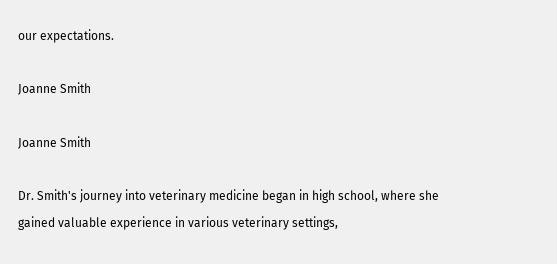our expectations.

Joanne Smith

Joanne Smith

Dr. Smith's journey into veterinary medicine began in high school, where she gained valuable experience in various veterinary settings,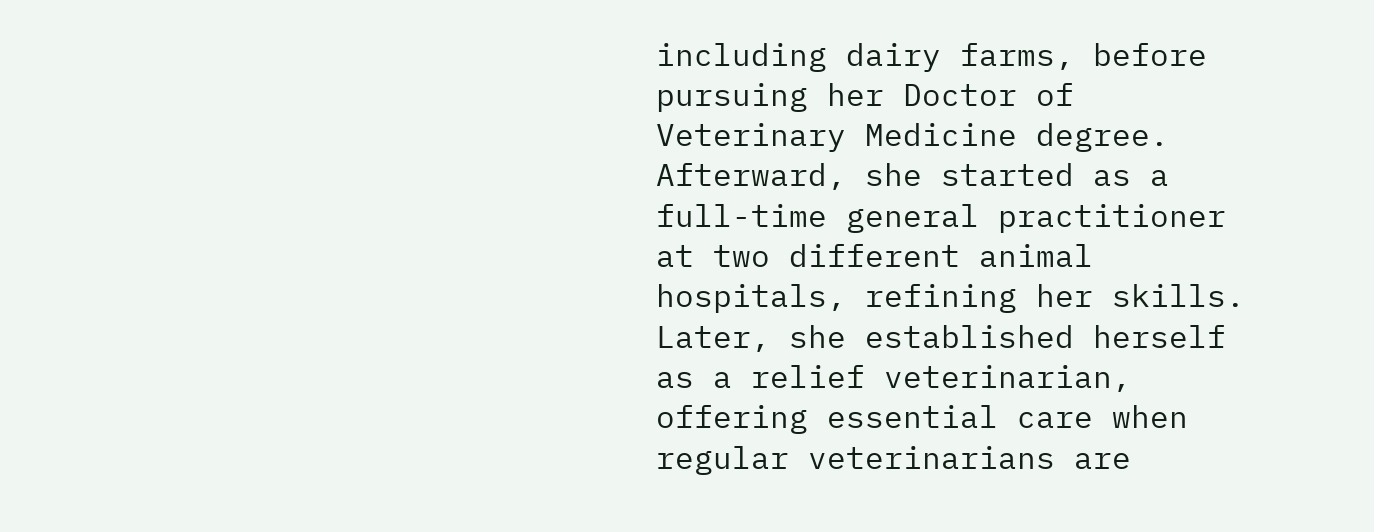including dairy farms, before pursuing her Doctor of Veterinary Medicine degree. Afterward, she started as a full-time general practitioner at two different animal hospitals, refining her skills. Later, she established herself as a relief veterinarian, offering essential care when regular veterinarians are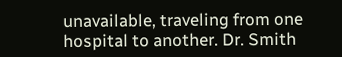unavailable, traveling from one hospital to another. Dr. Smith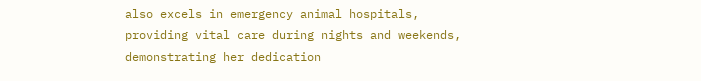also excels in emergency animal hospitals, providing vital care during nights and weekends, demonstrating her dedication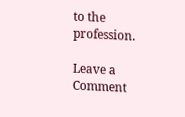to the profession.

Leave a Comment